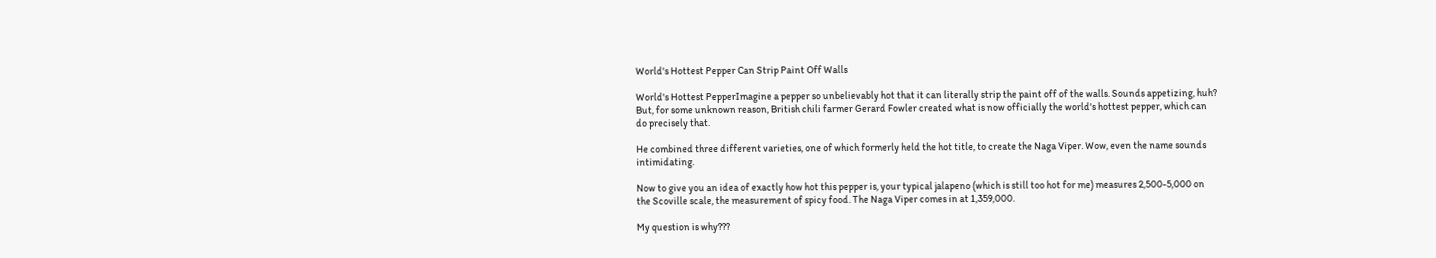World's Hottest Pepper Can Strip Paint Off Walls

World's Hottest PepperImagine a pepper so unbelievably hot that it can literally strip the paint off of the walls. Sounds appetizing, huh? But, for some unknown reason, British chili farmer Gerard Fowler created what is now officially the world's hottest pepper, which can do precisely that.

He combined three different varieties, one of which formerly held the hot title, to create the Naga Viper. Wow, even the name sounds intimidating.

Now to give you an idea of exactly how hot this pepper is, your typical jalapeno (which is still too hot for me) measures 2,500-5,000 on the Scoville scale, the measurement of spicy food. The Naga Viper comes in at 1,359,000.

My question is why???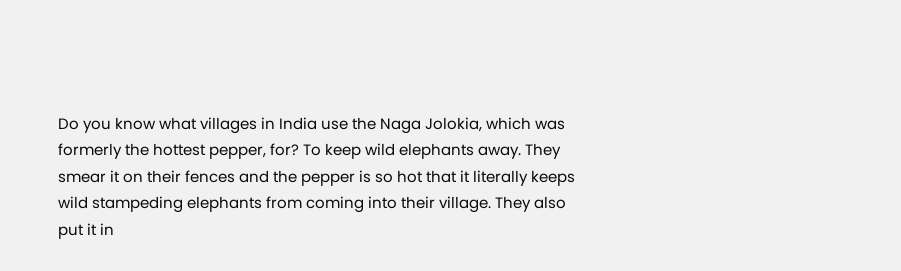Do you know what villages in India use the Naga Jolokia, which was formerly the hottest pepper, for? To keep wild elephants away. They smear it on their fences and the pepper is so hot that it literally keeps wild stampeding elephants from coming into their village. They also put it in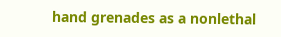hand grenades as a nonlethal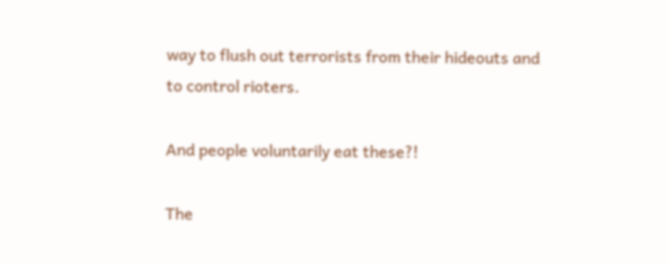way to flush out terrorists from their hideouts and to control rioters.

And people voluntarily eat these?!

The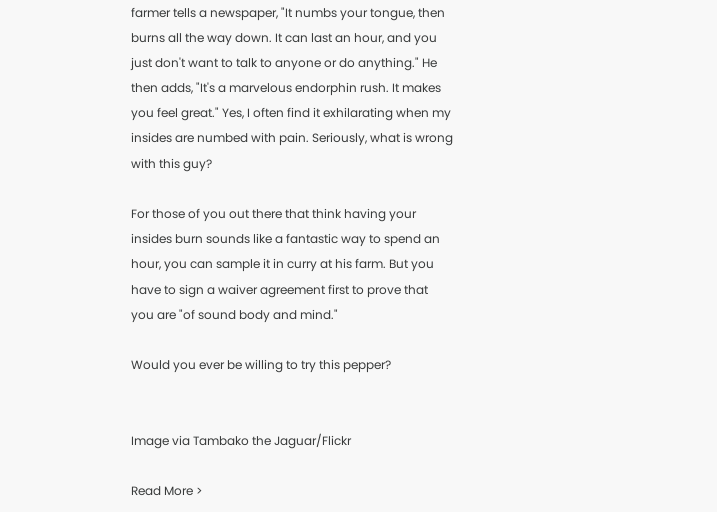farmer tells a newspaper, "It numbs your tongue, then burns all the way down. It can last an hour, and you just don't want to talk to anyone or do anything." He then adds, "It's a marvelous endorphin rush. It makes you feel great." Yes, I often find it exhilarating when my insides are numbed with pain. Seriously, what is wrong with this guy?

For those of you out there that think having your insides burn sounds like a fantastic way to spend an hour, you can sample it in curry at his farm. But you have to sign a waiver agreement first to prove that you are "of sound body and mind."

Would you ever be willing to try this pepper?


Image via Tambako the Jaguar/Flickr

Read More >